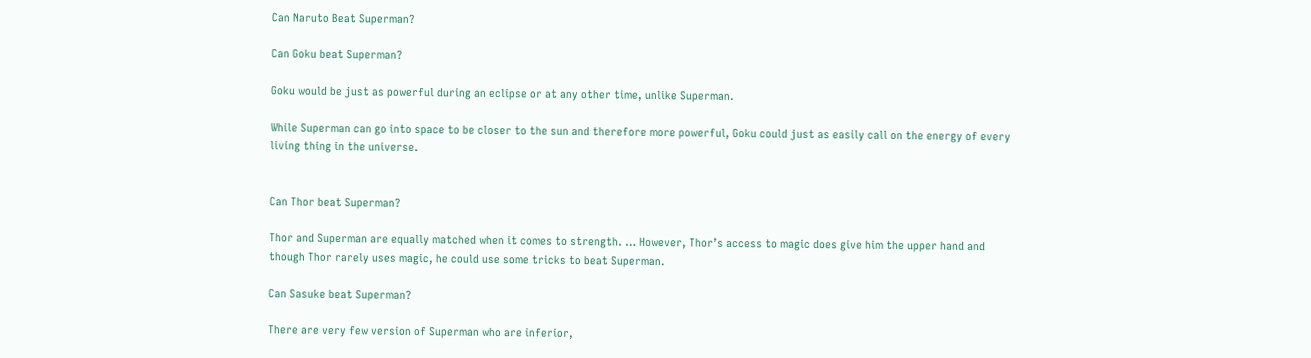Can Naruto Beat Superman?

Can Goku beat Superman?

Goku would be just as powerful during an eclipse or at any other time, unlike Superman.

While Superman can go into space to be closer to the sun and therefore more powerful, Goku could just as easily call on the energy of every living thing in the universe.


Can Thor beat Superman?

Thor and Superman are equally matched when it comes to strength. … However, Thor’s access to magic does give him the upper hand and though Thor rarely uses magic, he could use some tricks to beat Superman.

Can Sasuke beat Superman?

There are very few version of Superman who are inferior,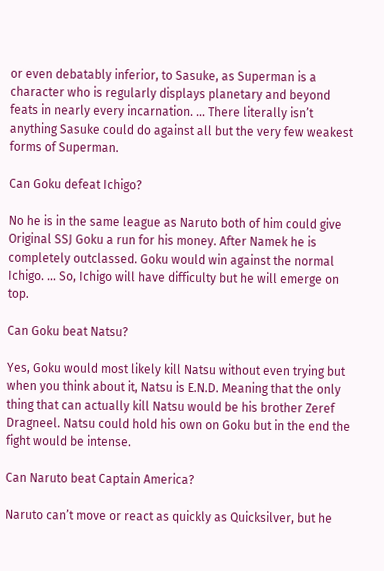or even debatably inferior, to Sasuke, as Superman is a character who is regularly displays planetary and beyond feats in nearly every incarnation. … There literally isn’t anything Sasuke could do against all but the very few weakest forms of Superman.

Can Goku defeat Ichigo?

No he is in the same league as Naruto both of him could give Original SSJ Goku a run for his money. After Namek he is completely outclassed. Goku would win against the normal Ichigo. … So, Ichigo will have difficulty but he will emerge on top.

Can Goku beat Natsu?

Yes, Goku would most likely kill Natsu without even trying but when you think about it, Natsu is E.N.D. Meaning that the only thing that can actually kill Natsu would be his brother Zeref Dragneel. Natsu could hold his own on Goku but in the end the fight would be intense.

Can Naruto beat Captain America?

Naruto can’t move or react as quickly as Quicksilver, but he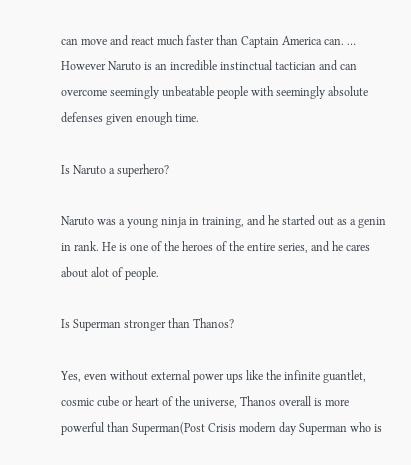can move and react much faster than Captain America can. … However Naruto is an incredible instinctual tactician and can overcome seemingly unbeatable people with seemingly absolute defenses given enough time.

Is Naruto a superhero?

Naruto was a young ninja in training, and he started out as a genin in rank. He is one of the heroes of the entire series, and he cares about alot of people.

Is Superman stronger than Thanos?

Yes, even without external power ups like the infinite guantlet, cosmic cube or heart of the universe, Thanos overall is more powerful than Superman(Post Crisis modern day Superman who is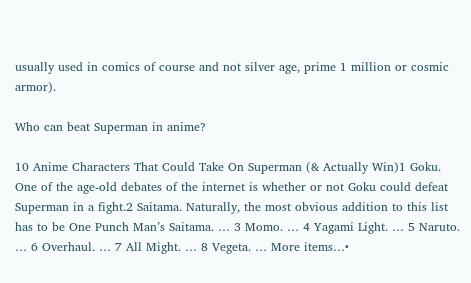usually used in comics of course and not silver age, prime 1 million or cosmic armor).

Who can beat Superman in anime?

10 Anime Characters That Could Take On Superman (& Actually Win)1 Goku. One of the age-old debates of the internet is whether or not Goku could defeat Superman in a fight.2 Saitama. Naturally, the most obvious addition to this list has to be One Punch Man’s Saitama. … 3 Momo. … 4 Yagami Light. … 5 Naruto. … 6 Overhaul. … 7 All Might. … 8 Vegeta. … More items…•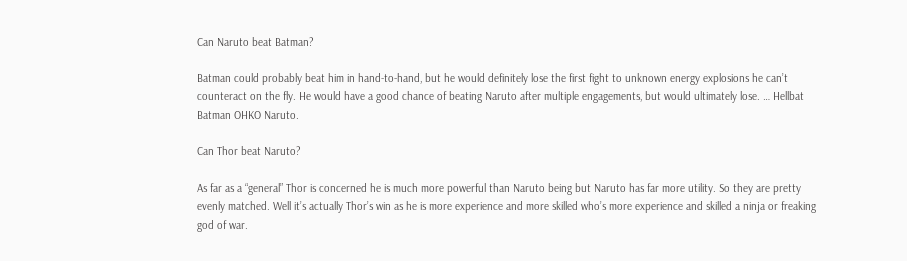Can Naruto beat Batman?

Batman could probably beat him in hand-to-hand, but he would definitely lose the first fight to unknown energy explosions he can’t counteract on the fly. He would have a good chance of beating Naruto after multiple engagements, but would ultimately lose. … Hellbat Batman OHKO Naruto.

Can Thor beat Naruto?

As far as a “general” Thor is concerned he is much more powerful than Naruto being but Naruto has far more utility. So they are pretty evenly matched. Well it’s actually Thor’s win as he is more experience and more skilled who’s more experience and skilled a ninja or freaking god of war.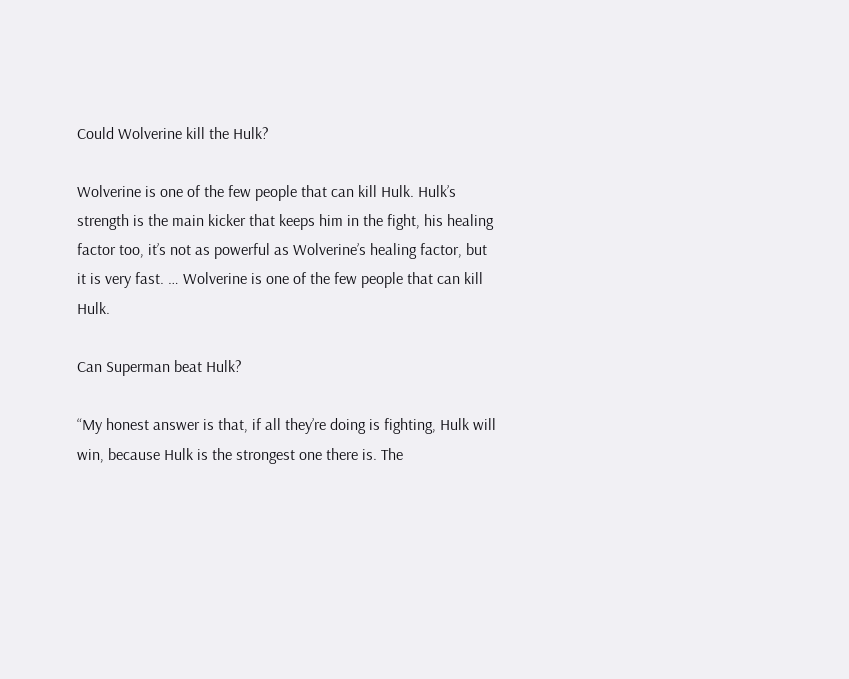Could Wolverine kill the Hulk?

Wolverine is one of the few people that can kill Hulk. Hulk’s strength is the main kicker that keeps him in the fight, his healing factor too, it’s not as powerful as Wolverine’s healing factor, but it is very fast. … Wolverine is one of the few people that can kill Hulk.

Can Superman beat Hulk?

“My honest answer is that, if all they’re doing is fighting, Hulk will win, because Hulk is the strongest one there is. The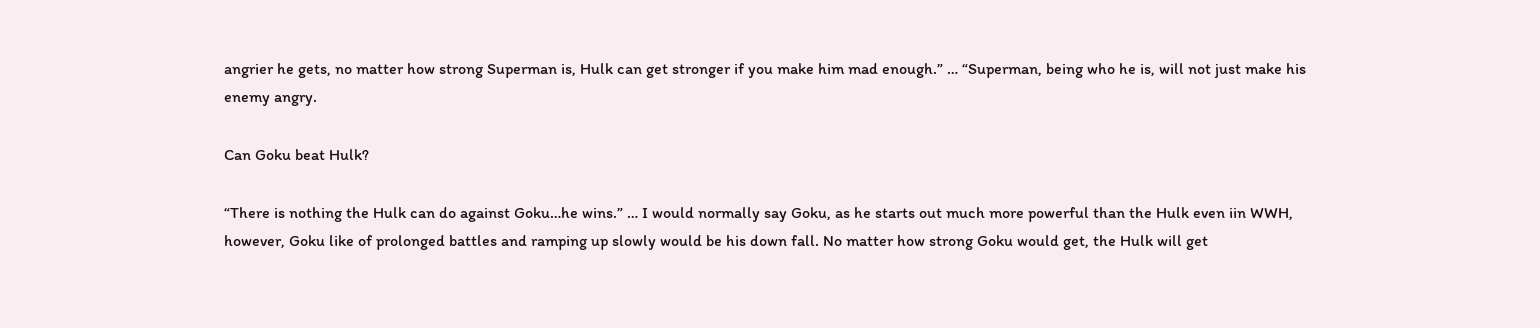angrier he gets, no matter how strong Superman is, Hulk can get stronger if you make him mad enough.” … “Superman, being who he is, will not just make his enemy angry.

Can Goku beat Hulk?

“There is nothing the Hulk can do against Goku…he wins.” … I would normally say Goku, as he starts out much more powerful than the Hulk even iin WWH, however, Goku like of prolonged battles and ramping up slowly would be his down fall. No matter how strong Goku would get, the Hulk will get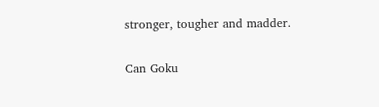stronger, tougher and madder.

Can Goku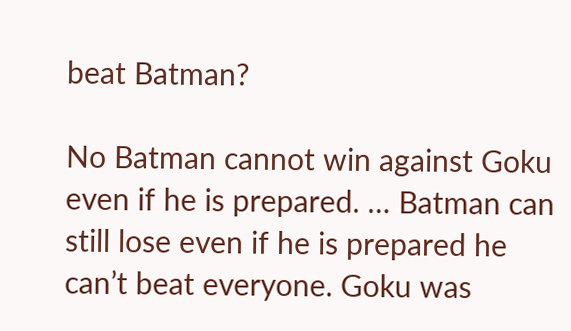beat Batman?

No Batman cannot win against Goku even if he is prepared. … Batman can still lose even if he is prepared he can’t beat everyone. Goku was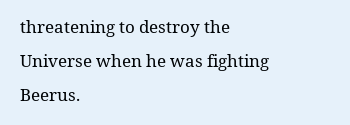threatening to destroy the Universe when he was fighting Beerus.